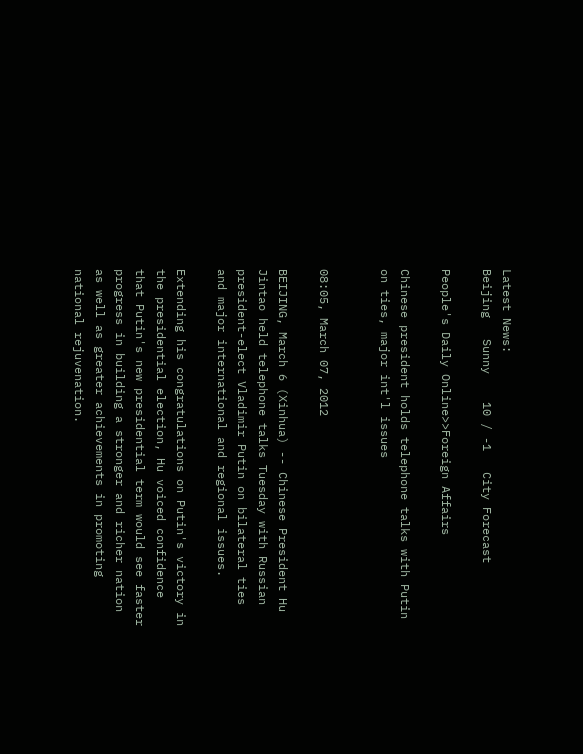Latest News:
Beijing   Sunny    10 / -1   City Forecast

People's Daily Online>>Foreign Affairs

Chinese president holds telephone talks with Putin on ties, major int'l issues


08:05, March 07, 2012

BEIJING, March 6 (Xinhua) -- Chinese President Hu Jintao held telephone talks Tuesday with Russian president-elect Vladimir Putin on bilateral ties and major international and regional issues.

Extending his congratulations on Putin's victory in the presidential election, Hu voiced confidence that Putin's new presidential term would see faster progress in building a stronger and richer nation as well as greater achievements in promoting national rejuvenation.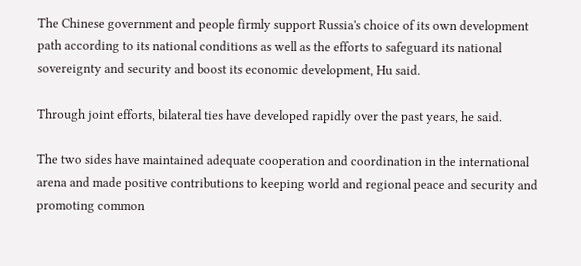The Chinese government and people firmly support Russia's choice of its own development path according to its national conditions as well as the efforts to safeguard its national sovereignty and security and boost its economic development, Hu said.

Through joint efforts, bilateral ties have developed rapidly over the past years, he said.

The two sides have maintained adequate cooperation and coordination in the international arena and made positive contributions to keeping world and regional peace and security and promoting common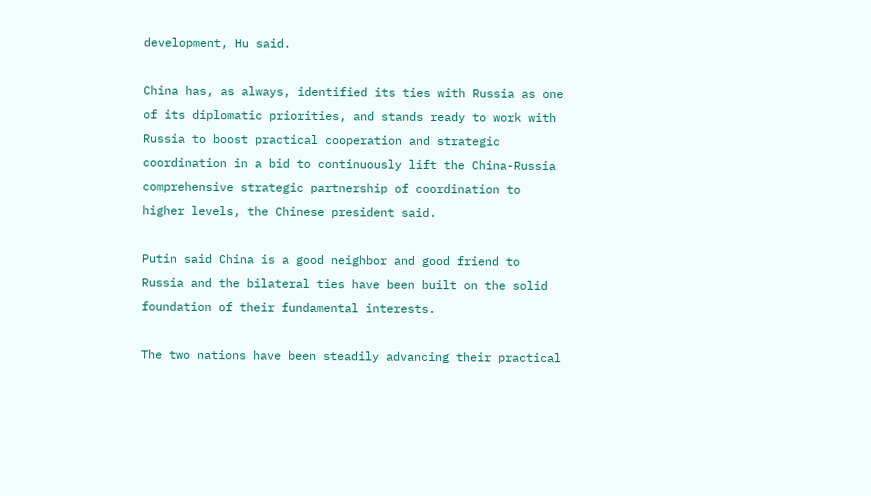development, Hu said.

China has, as always, identified its ties with Russia as one of its diplomatic priorities, and stands ready to work with Russia to boost practical cooperation and strategic coordination in a bid to continuously lift the China-Russia comprehensive strategic partnership of coordination to higher levels, the Chinese president said.

Putin said China is a good neighbor and good friend to Russia and the bilateral ties have been built on the solid foundation of their fundamental interests.

The two nations have been steadily advancing their practical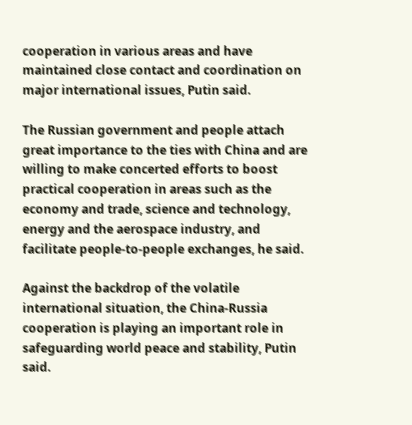cooperation in various areas and have maintained close contact and coordination on major international issues, Putin said.

The Russian government and people attach great importance to the ties with China and are willing to make concerted efforts to boost practical cooperation in areas such as the economy and trade, science and technology, energy and the aerospace industry, and facilitate people-to-people exchanges, he said.

Against the backdrop of the volatile international situation, the China-Russia cooperation is playing an important role in safeguarding world peace and stability, Putin said.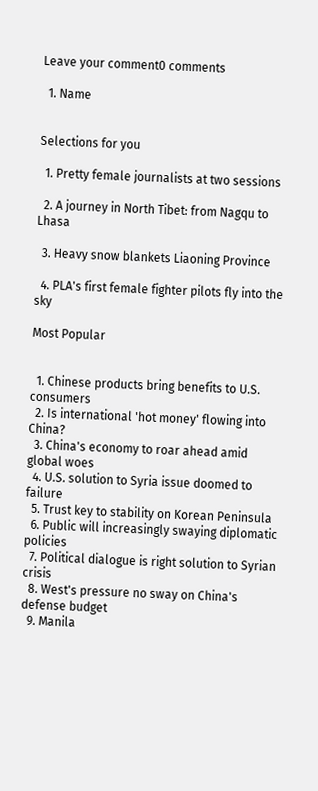Leave your comment0 comments

  1. Name


Selections for you

  1. Pretty female journalists at two sessions

  2. A journey in North Tibet: from Nagqu to Lhasa

  3. Heavy snow blankets Liaoning Province

  4. PLA's first female fighter pilots fly into the sky

Most Popular


  1. Chinese products bring benefits to U.S. consumers
  2. Is international 'hot money' flowing into China?
  3. China's economy to roar ahead amid global woes
  4. U.S. solution to Syria issue doomed to failure
  5. Trust key to stability on Korean Peninsula
  6. Public will increasingly swaying diplomatic policies
  7. Political dialogue is right solution to Syrian crisis
  8. West's pressure no sway on China's defense budget
  9. Manila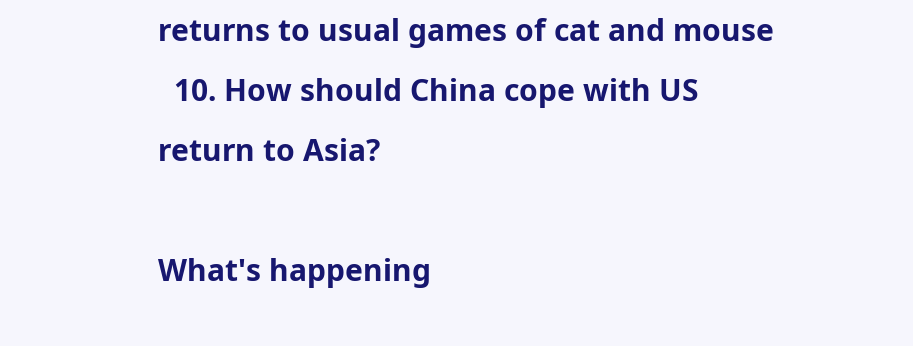returns to usual games of cat and mouse
  10. How should China cope with US return to Asia?

What's happening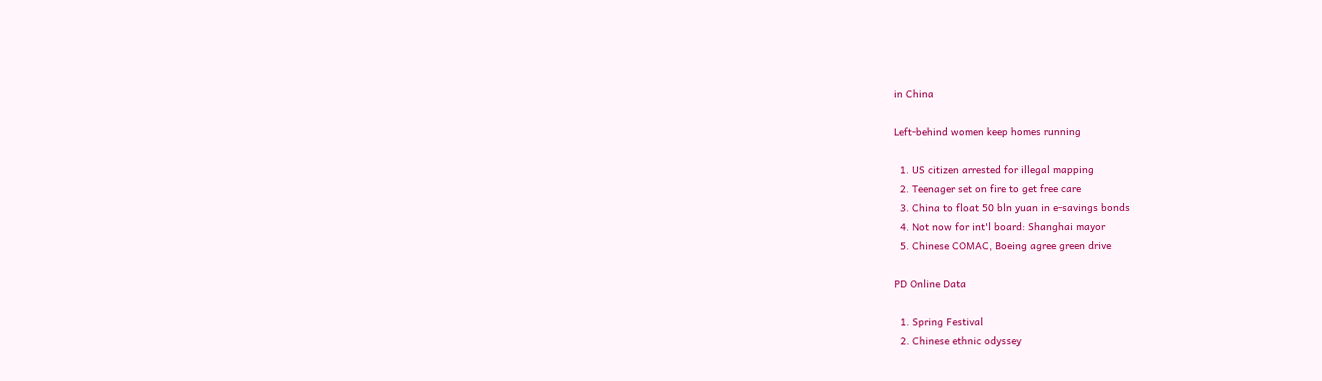in China

Left-behind women keep homes running

  1. US citizen arrested for illegal mapping
  2. Teenager set on fire to get free care
  3. China to float 50 bln yuan in e-savings bonds
  4. Not now for int'l board: Shanghai mayor
  5. Chinese COMAC, Boeing agree green drive

PD Online Data

  1. Spring Festival
  2. Chinese ethnic odyssey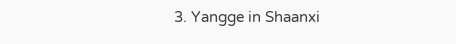3. Yangge in Shaanxi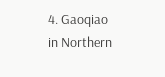4. Gaoqiao in Northern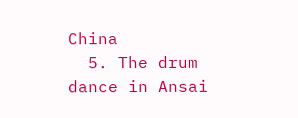China
  5. The drum dance in Ansai